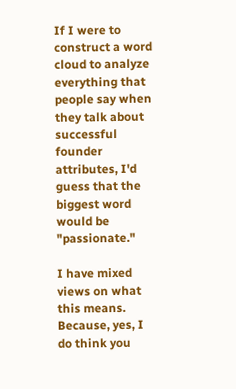If I were to construct a word cloud to analyze everything that people say when they talk about successful founder attributes, I'd guess that the biggest word would be "passionate."

I have mixed views on what this means. Because, yes, I do think you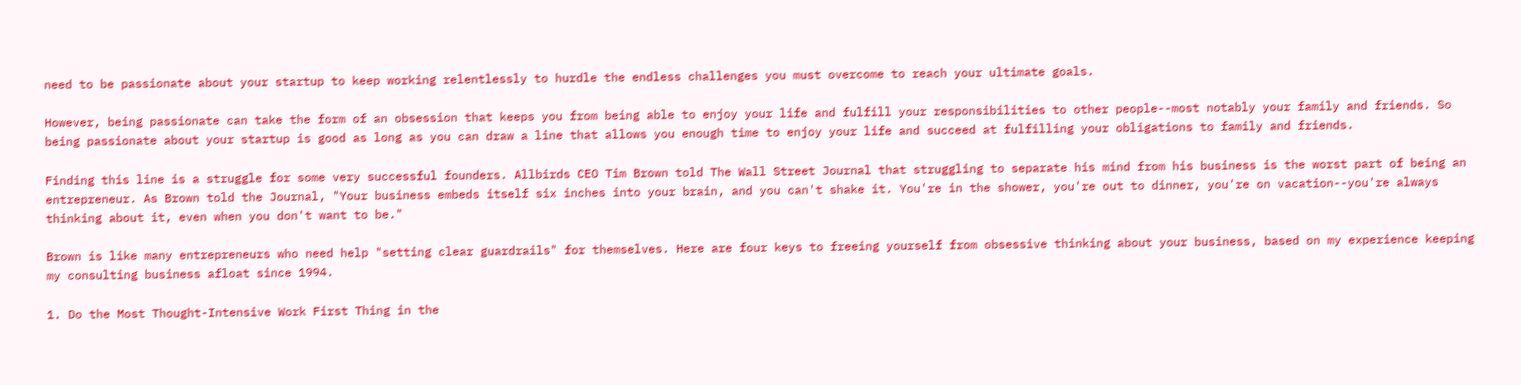need to be passionate about your startup to keep working relentlessly to hurdle the endless challenges you must overcome to reach your ultimate goals.

However, being passionate can take the form of an obsession that keeps you from being able to enjoy your life and fulfill your responsibilities to other people--most notably your family and friends. So being passionate about your startup is good as long as you can draw a line that allows you enough time to enjoy your life and succeed at fulfilling your obligations to family and friends.

Finding this line is a struggle for some very successful founders. Allbirds CEO Tim Brown told The Wall Street Journal that struggling to separate his mind from his business is the worst part of being an entrepreneur. As Brown told the Journal, "Your business embeds itself six inches into your brain, and you can't shake it. You're in the shower, you're out to dinner, you're on vacation--you're always thinking about it, even when you don't want to be."

Brown is like many entrepreneurs who need help "setting clear guardrails" for themselves. Here are four keys to freeing yourself from obsessive thinking about your business, based on my experience keeping my consulting business afloat since 1994.

1. Do the Most Thought-Intensive Work First Thing in the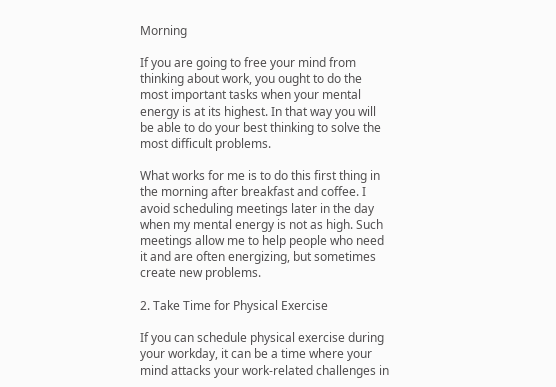Morning

If you are going to free your mind from thinking about work, you ought to do the most important tasks when your mental energy is at its highest. In that way you will be able to do your best thinking to solve the most difficult problems.

What works for me is to do this first thing in the morning after breakfast and coffee. I avoid scheduling meetings later in the day when my mental energy is not as high. Such meetings allow me to help people who need it and are often energizing, but sometimes create new problems.

2. Take Time for Physical Exercise

If you can schedule physical exercise during your workday, it can be a time where your mind attacks your work-related challenges in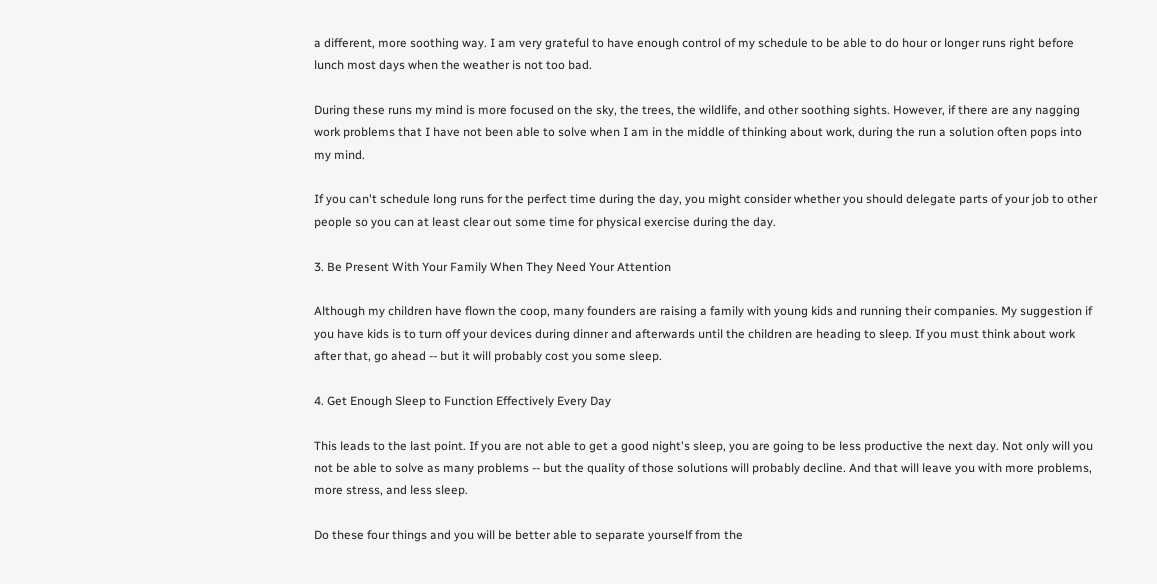a different, more soothing way. I am very grateful to have enough control of my schedule to be able to do hour or longer runs right before lunch most days when the weather is not too bad.

During these runs my mind is more focused on the sky, the trees, the wildlife, and other soothing sights. However, if there are any nagging work problems that I have not been able to solve when I am in the middle of thinking about work, during the run a solution often pops into my mind.

If you can't schedule long runs for the perfect time during the day, you might consider whether you should delegate parts of your job to other people so you can at least clear out some time for physical exercise during the day.

3. Be Present With Your Family When They Need Your Attention

Although my children have flown the coop, many founders are raising a family with young kids and running their companies. My suggestion if you have kids is to turn off your devices during dinner and afterwards until the children are heading to sleep. If you must think about work after that, go ahead -- but it will probably cost you some sleep.

4. Get Enough Sleep to Function Effectively Every Day

This leads to the last point. If you are not able to get a good night's sleep, you are going to be less productive the next day. Not only will you not be able to solve as many problems -- but the quality of those solutions will probably decline. And that will leave you with more problems, more stress, and less sleep.

Do these four things and you will be better able to separate yourself from the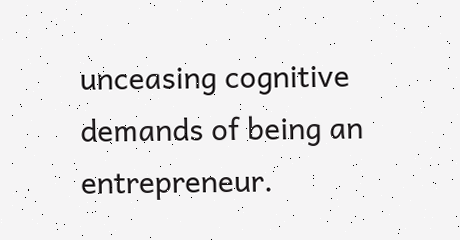unceasing cognitive demands of being an entrepreneur.